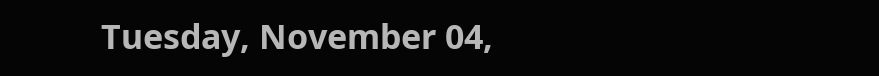Tuesday, November 04,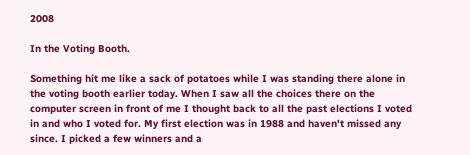2008

In the Voting Booth.

Something hit me like a sack of potatoes while I was standing there alone in the voting booth earlier today. When I saw all the choices there on the computer screen in front of me I thought back to all the past elections I voted in and who I voted for. My first election was in 1988 and haven't missed any since. I picked a few winners and a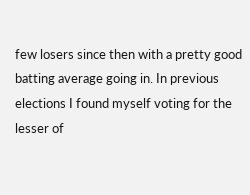few losers since then with a pretty good batting average going in. In previous elections I found myself voting for the lesser of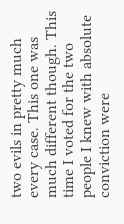two evils in pretty much every case. This one was much different though. This time I voted for the two people I knew with absolute conviction were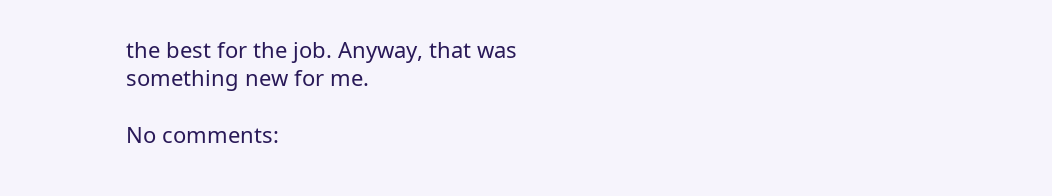the best for the job. Anyway, that was something new for me.

No comments: